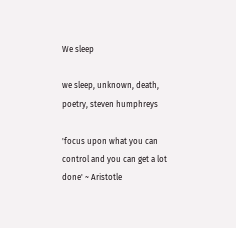We sleep

we sleep, unknown, death, poetry, steven humphreys

'focus upon what you can control and you can get a lot done' ~ Aristotle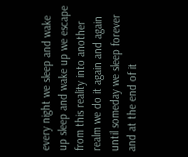every night we sleep and wake up sleep and wake up we escape from this reality into another realm we do it again and again until someday we sleep forever and at the end of it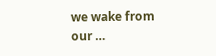we wake from our …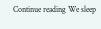Continue reading We sleep